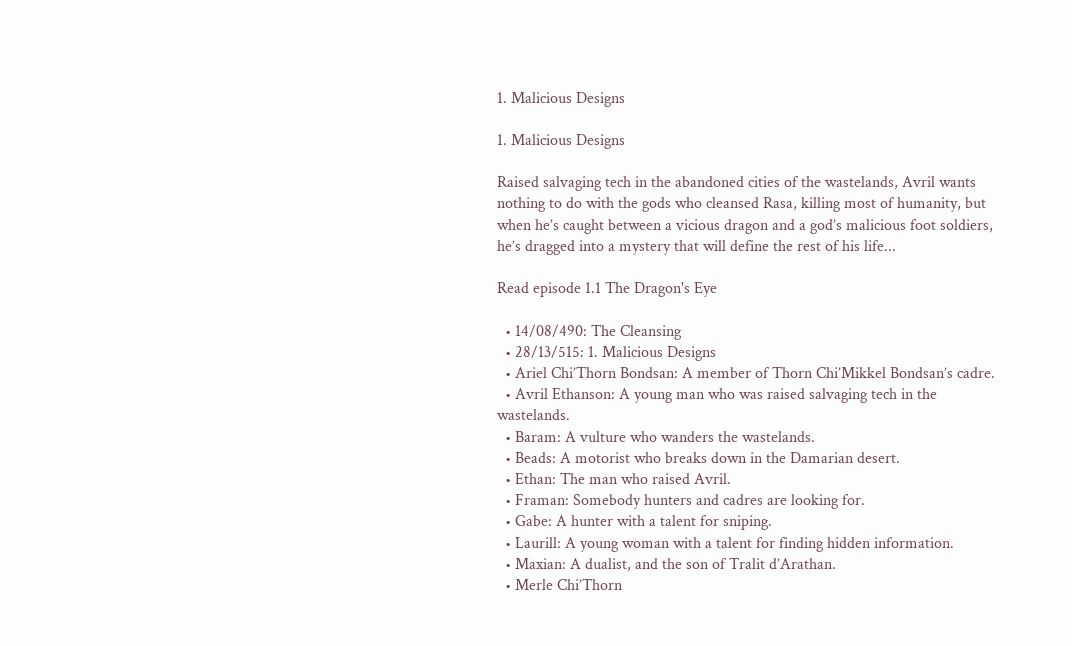1. Malicious Designs

1. Malicious Designs

Raised salvaging tech in the abandoned cities of the wastelands, Avril wants nothing to do with the gods who cleansed Rasa, killing most of humanity, but when he’s caught between a vicious dragon and a god’s malicious foot soldiers, he’s dragged into a mystery that will define the rest of his life...

Read episode 1.1 The Dragon's Eye

  • 14/08/490: The Cleansing
  • 28/13/515: 1. Malicious Designs
  • Ariel Chi’Thorn Bondsan: A member of Thorn Chi’Mikkel Bondsan’s cadre.
  • Avril Ethanson: A young man who was raised salvaging tech in the wastelands.
  • Baram: A vulture who wanders the wastelands.
  • Beads: A motorist who breaks down in the Damarian desert.
  • Ethan: The man who raised Avril.
  • Framan: Somebody hunters and cadres are looking for.
  • Gabe: A hunter with a talent for sniping.
  • Laurill: A young woman with a talent for finding hidden information.
  • Maxian: A dualist, and the son of Tralit d’Arathan.
  • Merle Chi’Thorn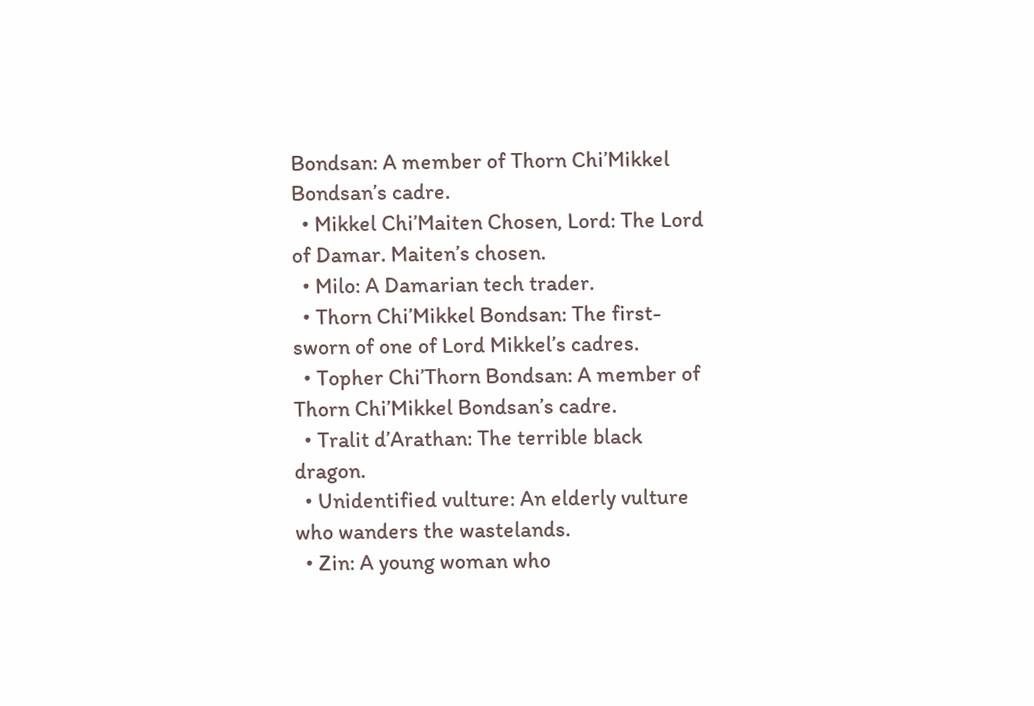Bondsan: A member of Thorn Chi’Mikkel Bondsan’s cadre.
  • Mikkel Chi’Maiten Chosen, Lord: The Lord of Damar. Maiten’s chosen.
  • Milo: A Damarian tech trader.
  • Thorn Chi’Mikkel Bondsan: The first-sworn of one of Lord Mikkel’s cadres.
  • Topher Chi’Thorn Bondsan: A member of Thorn Chi’Mikkel Bondsan’s cadre.
  • Tralit d’Arathan: The terrible black dragon.
  • Unidentified vulture: An elderly vulture who wanders the wastelands.
  • Zin: A young woman who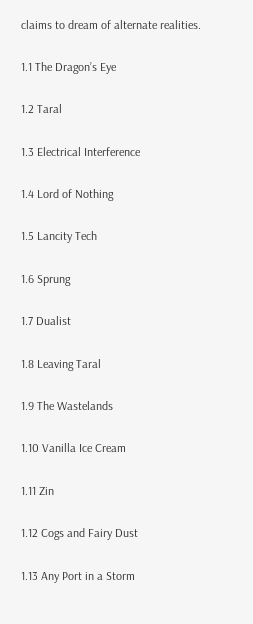claims to dream of alternate realities.

1.1 The Dragon’s Eye

1.2 Taral

1.3 Electrical Interference

1.4 Lord of Nothing

1.5 Lancity Tech

1.6 Sprung

1.7 Dualist

1.8 Leaving Taral

1.9 The Wastelands

1.10 Vanilla Ice Cream

1.11 Zin

1.12 Cogs and Fairy Dust

1.13 Any Port in a Storm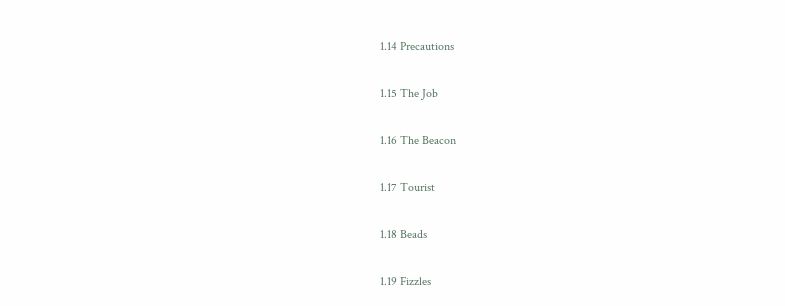1.14 Precautions

1.15 The Job

1.16 The Beacon

1.17 Tourist

1.18 Beads

1.19 Fizzles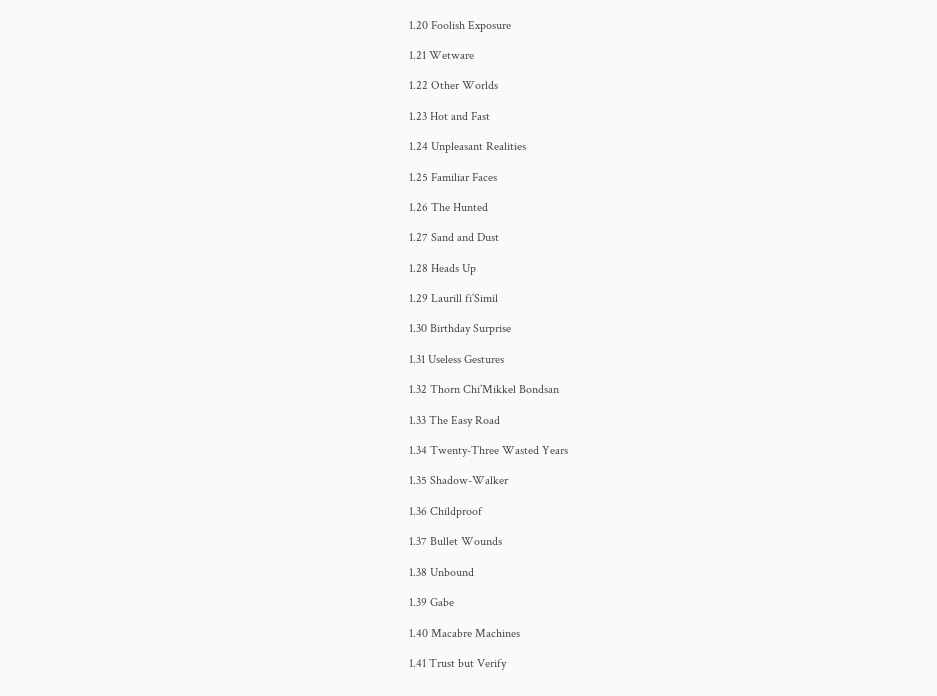1.20 Foolish Exposure

1.21 Wetware

1.22 Other Worlds

1.23 Hot and Fast

1.24 Unpleasant Realities

1.25 Familiar Faces

1.26 The Hunted

1.27 Sand and Dust

1.28 Heads Up

1.29 Laurill fi’Simil

1.30 Birthday Surprise

1.31 Useless Gestures

1.32 Thorn Chi’Mikkel Bondsan

1.33 The Easy Road

1.34 Twenty-Three Wasted Years

1.35 Shadow-Walker

1.36 Childproof

1.37 Bullet Wounds

1.38 Unbound

1.39 Gabe

1.40 Macabre Machines

1.41 Trust but Verify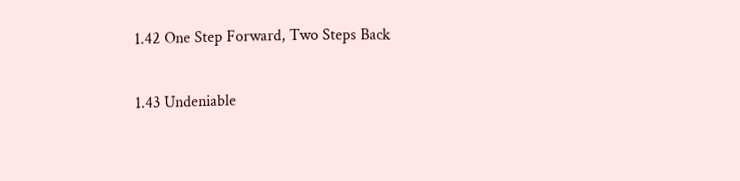1.42 One Step Forward, Two Steps Back

1.43 Undeniable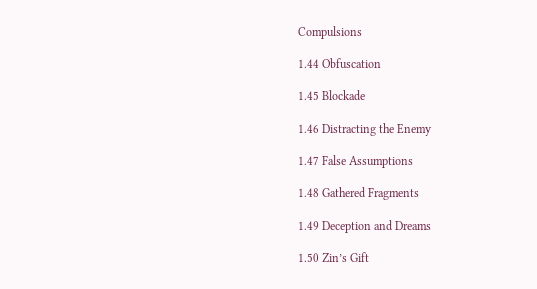Compulsions

1.44 Obfuscation

1.45 Blockade

1.46 Distracting the Enemy

1.47 False Assumptions

1.48 Gathered Fragments

1.49 Deception and Dreams

1.50 Zin’s Gift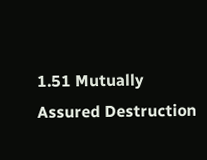1.51 Mutually Assured Destruction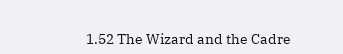1.52 The Wizard and the Cadre